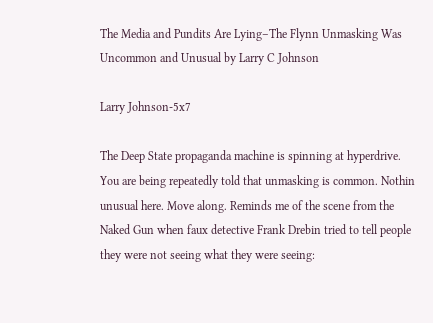The Media and Pundits Are Lying–The Flynn Unmasking Was Uncommon and Unusual by Larry C Johnson

Larry Johnson-5x7

The Deep State propaganda machine is spinning at hyperdrive. You are being repeatedly told that unmasking is common. Nothin unusual here. Move along. Reminds me of the scene from the Naked Gun when faux detective Frank Drebin tried to tell people they were not seeing what they were seeing: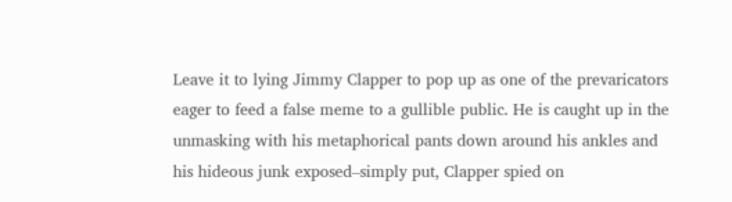Leave it to lying Jimmy Clapper to pop up as one of the prevaricators eager to feed a false meme to a gullible public. He is caught up in the unmasking with his metaphorical pants down around his ankles and his hideous junk exposed–simply put, Clapper spied on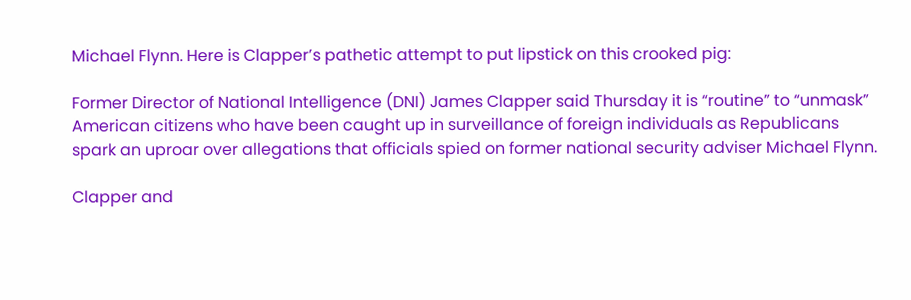Michael Flynn. Here is Clapper’s pathetic attempt to put lipstick on this crooked pig:

Former Director of National Intelligence (DNI) James Clapper said Thursday it is “routine” to “unmask” American citizens who have been caught up in surveillance of foreign individuals as Republicans spark an uproar over allegations that officials spied on former national security adviser Michael Flynn.

Clapper and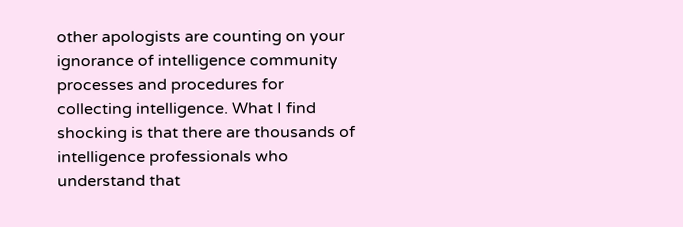other apologists are counting on your ignorance of intelligence community processes and procedures for collecting intelligence. What I find shocking is that there are thousands of intelligence professionals who understand that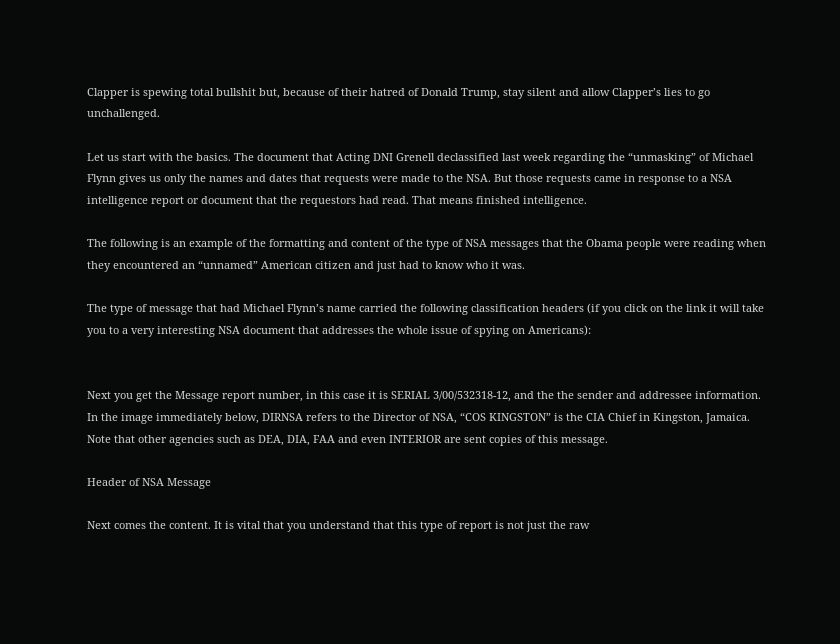Clapper is spewing total bullshit but, because of their hatred of Donald Trump, stay silent and allow Clapper’s lies to go unchallenged.

Let us start with the basics. The document that Acting DNI Grenell declassified last week regarding the “unmasking” of Michael Flynn gives us only the names and dates that requests were made to the NSA. But those requests came in response to a NSA intelligence report or document that the requestors had read. That means finished intelligence.

The following is an example of the formatting and content of the type of NSA messages that the Obama people were reading when they encountered an “unnamed” American citizen and just had to know who it was.

The type of message that had Michael Flynn’s name carried the following classification headers (if you click on the link it will take you to a very interesting NSA document that addresses the whole issue of spying on Americans):


Next you get the Message report number, in this case it is SERIAL 3/00/532318-12, and the the sender and addressee information. In the image immediately below, DIRNSA refers to the Director of NSA, “COS KINGSTON” is the CIA Chief in Kingston, Jamaica.  Note that other agencies such as DEA, DIA, FAA and even INTERIOR are sent copies of this message.

Header of NSA Message

Next comes the content. It is vital that you understand that this type of report is not just the raw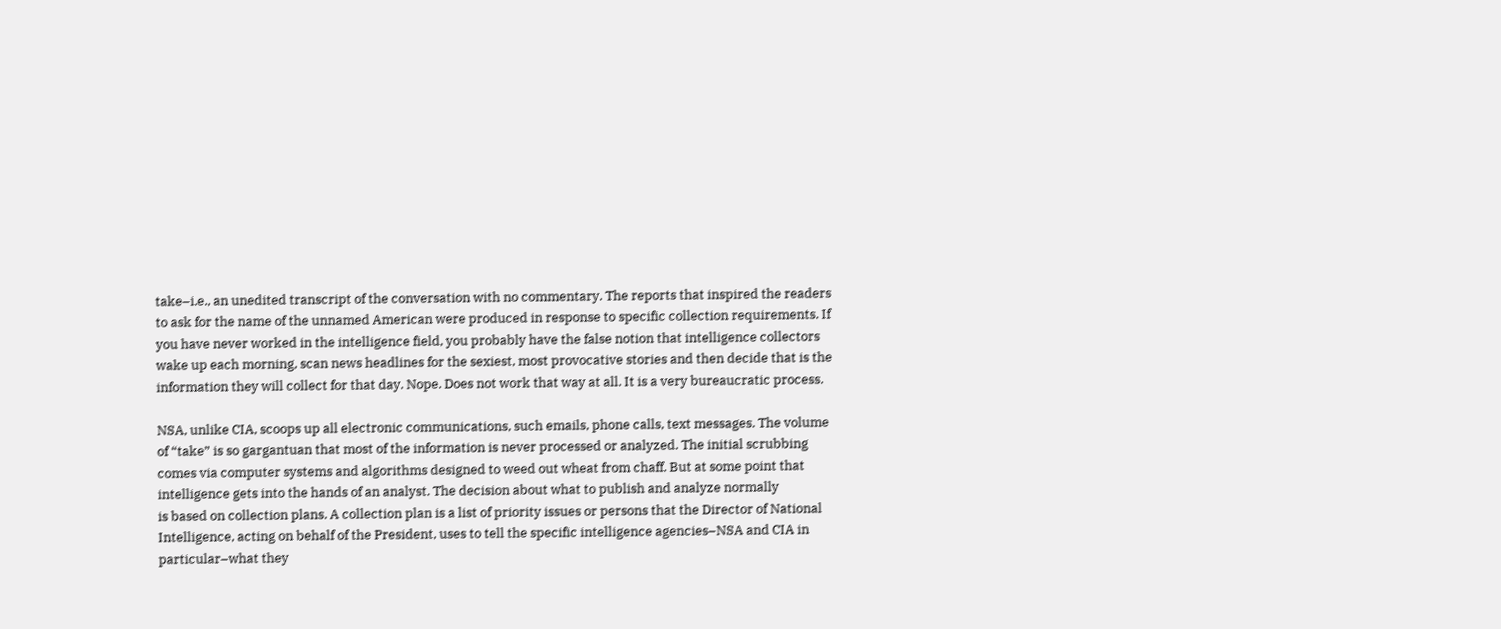take–i.e., an unedited transcript of the conversation with no commentary. The reports that inspired the readers to ask for the name of the unnamed American were produced in response to specific collection requirements. If you have never worked in the intelligence field, you probably have the false notion that intelligence collectors wake up each morning, scan news headlines for the sexiest, most provocative stories and then decide that is the information they will collect for that day. Nope. Does not work that way at all. It is a very bureaucratic process.

NSA, unlike CIA, scoops up all electronic communications, such emails, phone calls, text messages. The volume of “take” is so gargantuan that most of the information is never processed or analyzed. The initial scrubbing comes via computer systems and algorithms designed to weed out wheat from chaff. But at some point that intelligence gets into the hands of an analyst. The decision about what to publish and analyze normally
is based on collection plans. A collection plan is a list of priority issues or persons that the Director of National Intelligence, acting on behalf of the President, uses to tell the specific intelligence agencies–NSA and CIA in particular–what they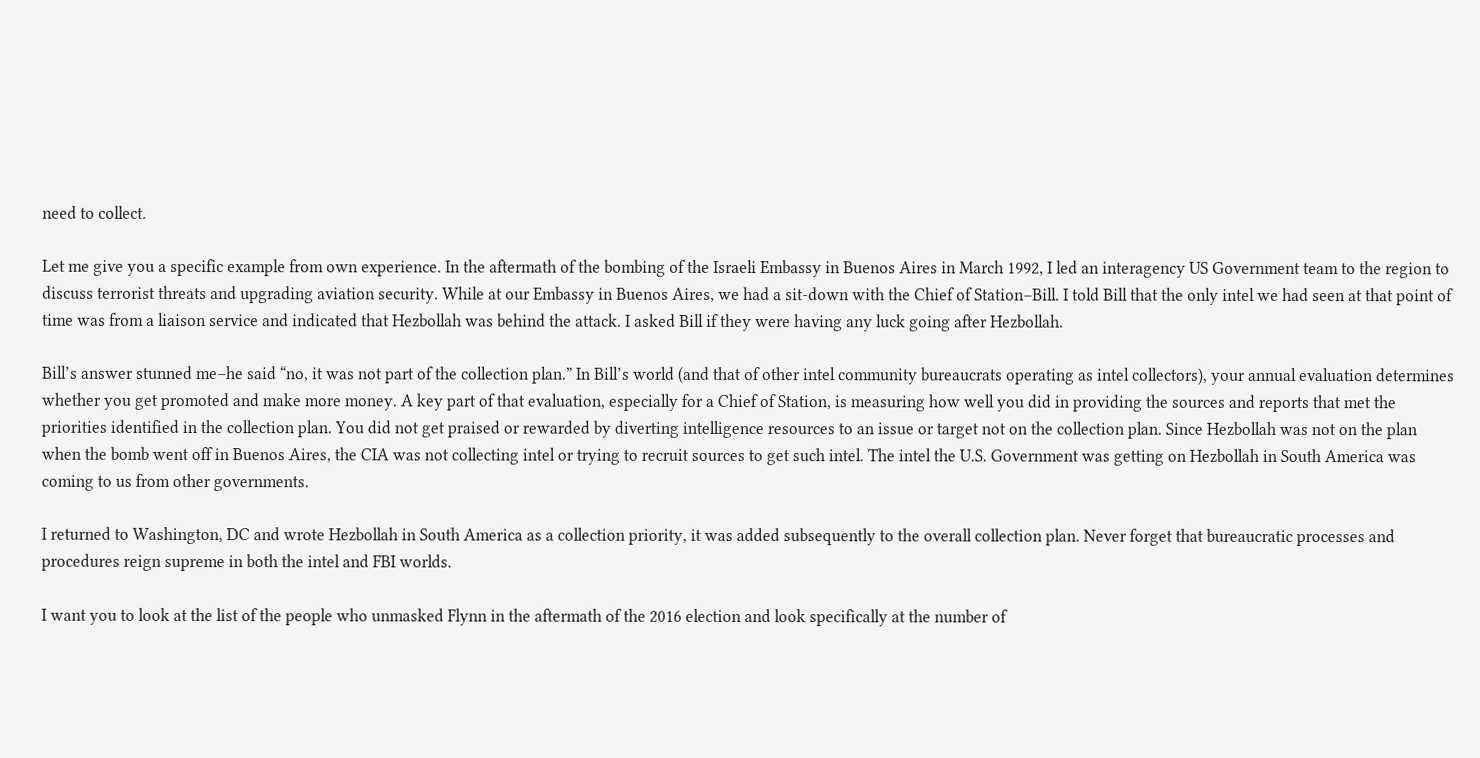need to collect.

Let me give you a specific example from own experience. In the aftermath of the bombing of the Israeli Embassy in Buenos Aires in March 1992, I led an interagency US Government team to the region to discuss terrorist threats and upgrading aviation security. While at our Embassy in Buenos Aires, we had a sit-down with the Chief of Station–Bill. I told Bill that the only intel we had seen at that point of time was from a liaison service and indicated that Hezbollah was behind the attack. I asked Bill if they were having any luck going after Hezbollah.

Bill’s answer stunned me–he said “no, it was not part of the collection plan.” In Bill’s world (and that of other intel community bureaucrats operating as intel collectors), your annual evaluation determines whether you get promoted and make more money. A key part of that evaluation, especially for a Chief of Station, is measuring how well you did in providing the sources and reports that met the priorities identified in the collection plan. You did not get praised or rewarded by diverting intelligence resources to an issue or target not on the collection plan. Since Hezbollah was not on the plan when the bomb went off in Buenos Aires, the CIA was not collecting intel or trying to recruit sources to get such intel. The intel the U.S. Government was getting on Hezbollah in South America was coming to us from other governments.

I returned to Washington, DC and wrote Hezbollah in South America as a collection priority, it was added subsequently to the overall collection plan. Never forget that bureaucratic processes and procedures reign supreme in both the intel and FBI worlds.

I want you to look at the list of the people who unmasked Flynn in the aftermath of the 2016 election and look specifically at the number of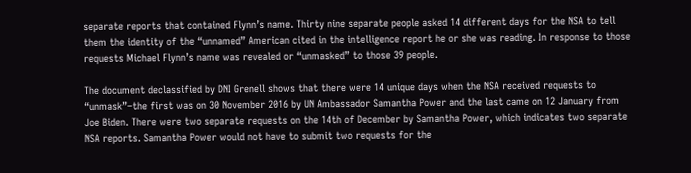separate reports that contained Flynn’s name. Thirty nine separate people asked 14 different days for the NSA to tell them the identity of the “unnamed” American cited in the intelligence report he or she was reading. In response to those requests Michael Flynn’s name was revealed or “unmasked” to those 39 people.

The document declassified by DNI Grenell shows that there were 14 unique days when the NSA received requests to “unmask”–the first was on 30 November 2016 by UN Ambassador Samantha Power and the last came on 12 January from Joe Biden. There were two separate requests on the 14th of December by Samantha Power, which indicates two separate NSA reports. Samantha Power would not have to submit two requests for the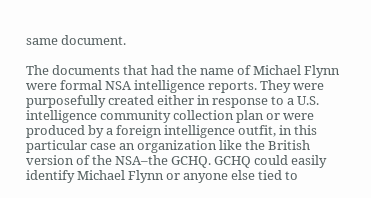same document.

The documents that had the name of Michael Flynn were formal NSA intelligence reports. They were purposefully created either in response to a U.S. intelligence community collection plan or were produced by a foreign intelligence outfit, in this particular case an organization like the British version of the NSA–the GCHQ. GCHQ could easily identify Michael Flynn or anyone else tied to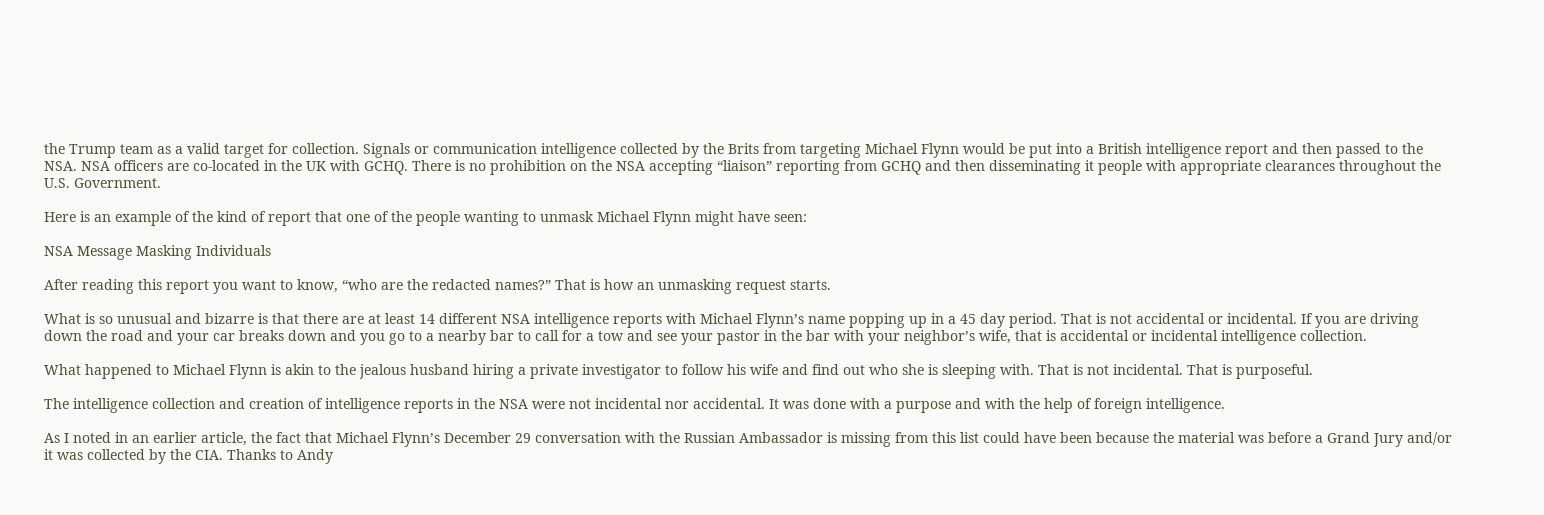the Trump team as a valid target for collection. Signals or communication intelligence collected by the Brits from targeting Michael Flynn would be put into a British intelligence report and then passed to the NSA. NSA officers are co-located in the UK with GCHQ. There is no prohibition on the NSA accepting “liaison” reporting from GCHQ and then disseminating it people with appropriate clearances throughout the U.S. Government.

Here is an example of the kind of report that one of the people wanting to unmask Michael Flynn might have seen:

NSA Message Masking Individuals

After reading this report you want to know, “who are the redacted names?” That is how an unmasking request starts.

What is so unusual and bizarre is that there are at least 14 different NSA intelligence reports with Michael Flynn’s name popping up in a 45 day period. That is not accidental or incidental. If you are driving down the road and your car breaks down and you go to a nearby bar to call for a tow and see your pastor in the bar with your neighbor’s wife, that is accidental or incidental intelligence collection.

What happened to Michael Flynn is akin to the jealous husband hiring a private investigator to follow his wife and find out who she is sleeping with. That is not incidental. That is purposeful.

The intelligence collection and creation of intelligence reports in the NSA were not incidental nor accidental. It was done with a purpose and with the help of foreign intelligence.

As I noted in an earlier article, the fact that Michael Flynn’s December 29 conversation with the Russian Ambassador is missing from this list could have been because the material was before a Grand Jury and/or it was collected by the CIA. Thanks to Andy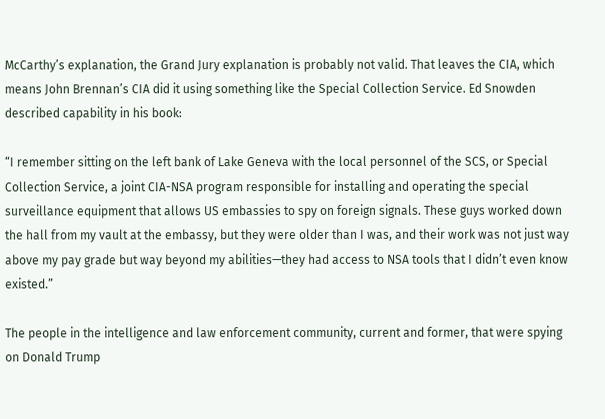McCarthy’s explanation, the Grand Jury explanation is probably not valid. That leaves the CIA, which means John Brennan’s CIA did it using something like the Special Collection Service. Ed Snowden described capability in his book:

“I remember sitting on the left bank of Lake Geneva with the local personnel of the SCS, or Special Collection Service, a joint CIA-NSA program responsible for installing and operating the special surveillance equipment that allows US embassies to spy on foreign signals. These guys worked down the hall from my vault at the embassy, but they were older than I was, and their work was not just way above my pay grade but way beyond my abilities—they had access to NSA tools that I didn’t even know existed.”

The people in the intelligence and law enforcement community, current and former, that were spying on Donald Trump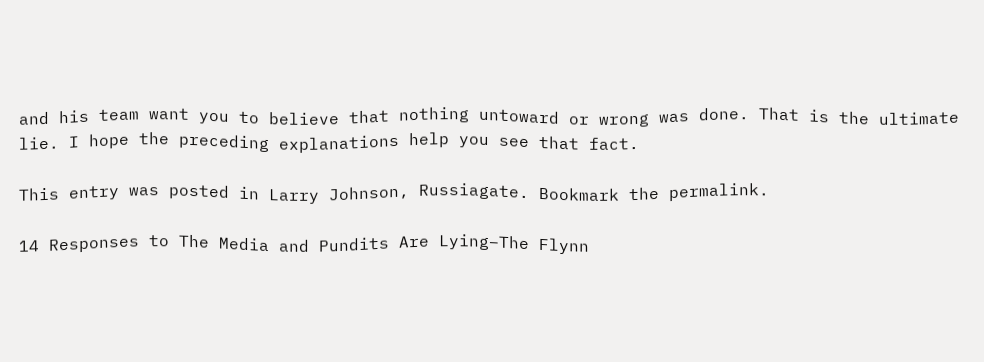and his team want you to believe that nothing untoward or wrong was done. That is the ultimate lie. I hope the preceding explanations help you see that fact.

This entry was posted in Larry Johnson, Russiagate. Bookmark the permalink.

14 Responses to The Media and Pundits Are Lying–The Flynn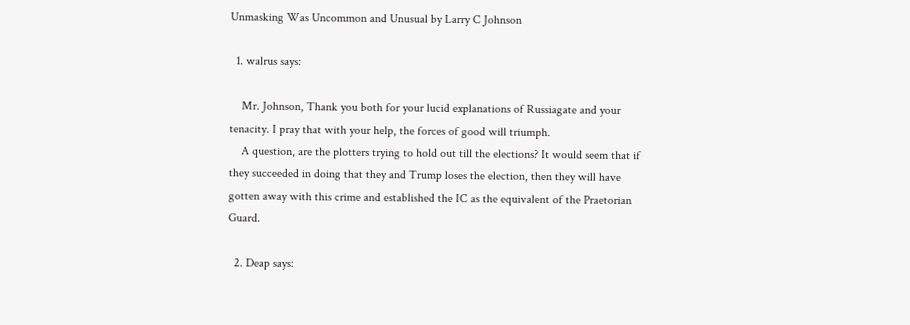Unmasking Was Uncommon and Unusual by Larry C Johnson

  1. walrus says:

    Mr. Johnson, Thank you both for your lucid explanations of Russiagate and your tenacity. I pray that with your help, the forces of good will triumph.
    A question, are the plotters trying to hold out till the elections? It would seem that if they succeeded in doing that they and Trump loses the election, then they will have gotten away with this crime and established the IC as the equivalent of the Praetorian Guard.

  2. Deap says: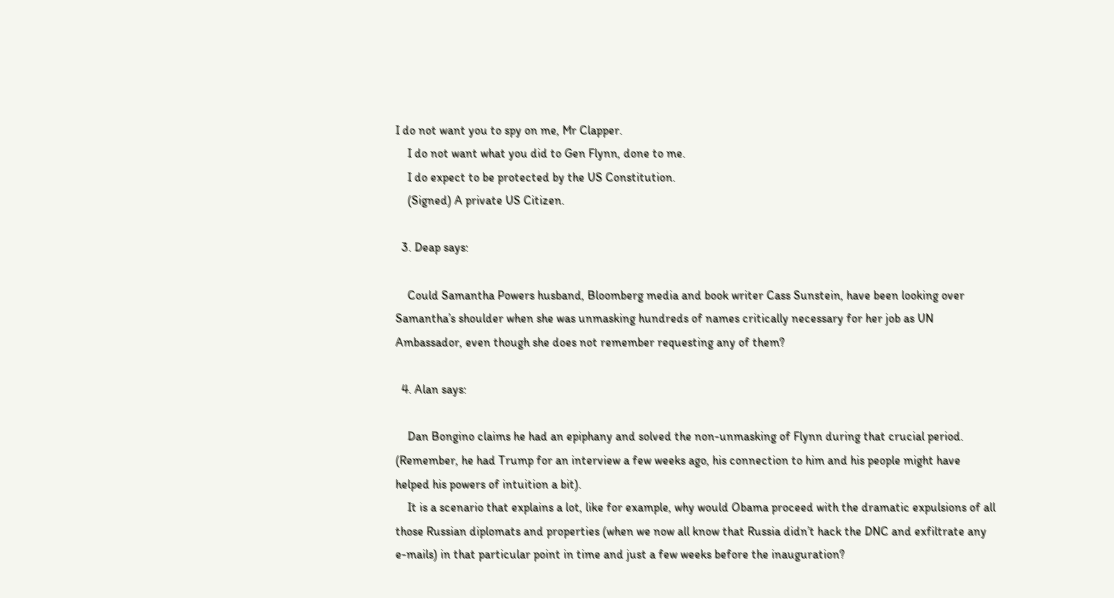I do not want you to spy on me, Mr Clapper.
    I do not want what you did to Gen Flynn, done to me.
    I do expect to be protected by the US Constitution.
    (Signed) A private US Citizen.

  3. Deap says:

    Could Samantha Powers husband, Bloomberg media and book writer Cass Sunstein, have been looking over Samantha’s shoulder when she was unmasking hundreds of names critically necessary for her job as UN Ambassador, even though she does not remember requesting any of them?

  4. Alan says:

    Dan Bongino claims he had an epiphany and solved the non-unmasking of Flynn during that crucial period. (Remember, he had Trump for an interview a few weeks ago, his connection to him and his people might have helped his powers of intuition a bit).
    It is a scenario that explains a lot, like for example, why would Obama proceed with the dramatic expulsions of all those Russian diplomats and properties (when we now all know that Russia didn’t hack the DNC and exfiltrate any e-mails) in that particular point in time and just a few weeks before the inauguration?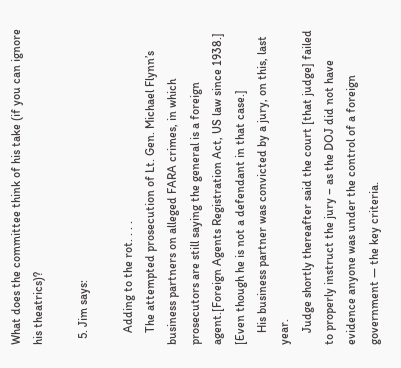What does the committee think of his take (if you can ignore his theatrics)?

  5. Jim says:

    Adding to the rot. . . .
    The attempted prosecution of Lt. Gen. Michael Flynn’s business partners on alleged FARA crimes, in which prosecutors are still saying the general is a foreign agent.[Foreign Agents Registration Act, US law since 1938.] [Even though he is not a defendant in that case.]
    His business partner was convicted by a jury, on this, last year.
    Judge shortly thereafter said the court [that judge] failed to properly instruct the jury – as the DOJ did not have evidence anyone was under the control of a foreign government — the key criteria.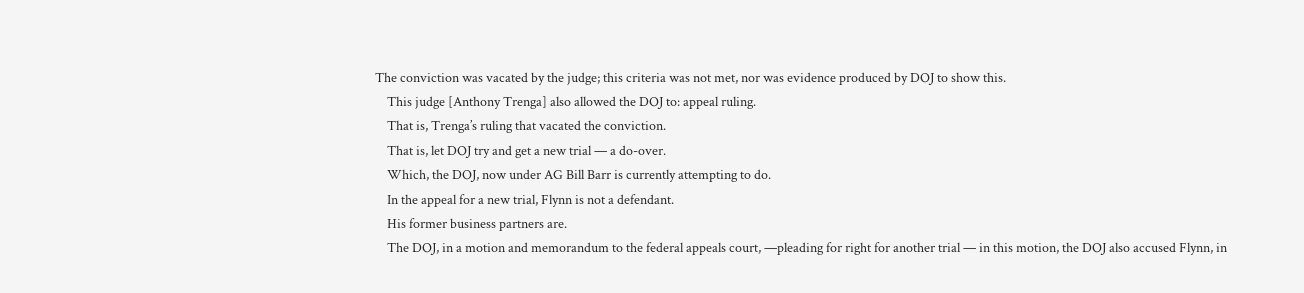The conviction was vacated by the judge; this criteria was not met, nor was evidence produced by DOJ to show this.
    This judge [Anthony Trenga] also allowed the DOJ to: appeal ruling.
    That is, Trenga’s ruling that vacated the conviction.
    That is, let DOJ try and get a new trial — a do-over.
    Which, the DOJ, now under AG Bill Barr is currently attempting to do.
    In the appeal for a new trial, Flynn is not a defendant.
    His former business partners are.
    The DOJ, in a motion and memorandum to the federal appeals court, —pleading for right for another trial — in this motion, the DOJ also accused Flynn, in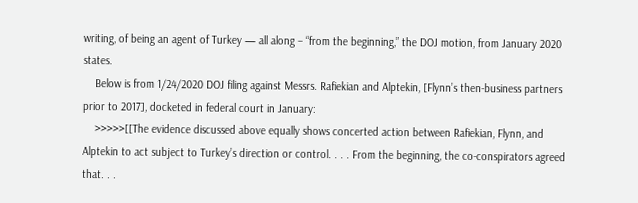writing, of being an agent of Turkey — all along – “from the beginning,” the DOJ motion, from January 2020 states.
    Below is from 1/24/2020 DOJ filing against Messrs. Rafiekian and Alptekin, [Flynn’s then-business partners prior to 2017], docketed in federal court in January:
    >>>>>[[The evidence discussed above equally shows concerted action between Rafiekian, Flynn, and Alptekin to act subject to Turkey’s direction or control. . . . From the beginning, the co-conspirators agreed that. . .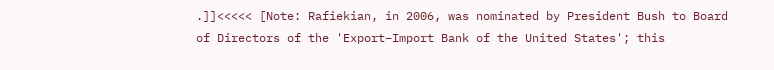.]]<<<<< [Note: Rafiekian, in 2006, was nominated by President Bush to Board of Directors of the 'Export–Import Bank of the United States'; this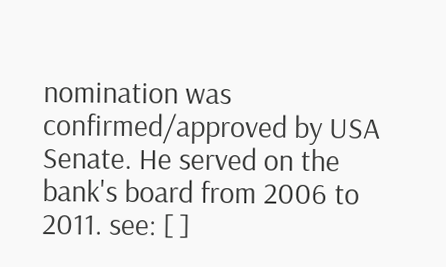nomination was confirmed/approved by USA Senate. He served on the bank's board from 2006 to 2011. see: [ ]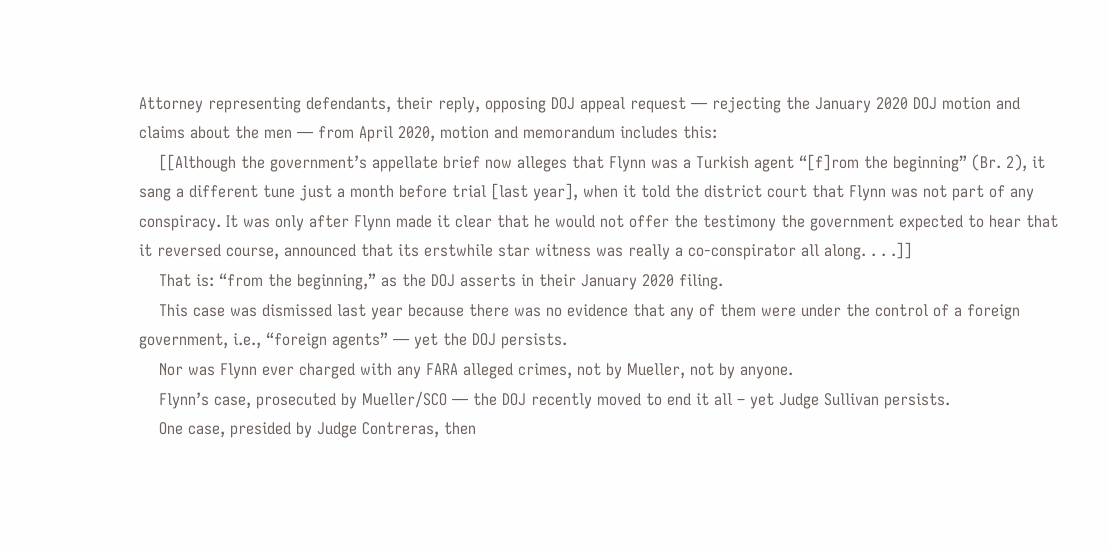Attorney representing defendants, their reply, opposing DOJ appeal request — rejecting the January 2020 DOJ motion and claims about the men — from April 2020, motion and memorandum includes this:
    [[Although the government’s appellate brief now alleges that Flynn was a Turkish agent “[f]rom the beginning” (Br. 2), it sang a different tune just a month before trial [last year], when it told the district court that Flynn was not part of any conspiracy. It was only after Flynn made it clear that he would not offer the testimony the government expected to hear that it reversed course, announced that its erstwhile star witness was really a co-conspirator all along. . . .]]
    That is: “from the beginning,” as the DOJ asserts in their January 2020 filing.
    This case was dismissed last year because there was no evidence that any of them were under the control of a foreign government, i.e., “foreign agents” — yet the DOJ persists.
    Nor was Flynn ever charged with any FARA alleged crimes, not by Mueller, not by anyone.
    Flynn’s case, prosecuted by Mueller/SCO — the DOJ recently moved to end it all – yet Judge Sullivan persists.
    One case, presided by Judge Contreras, then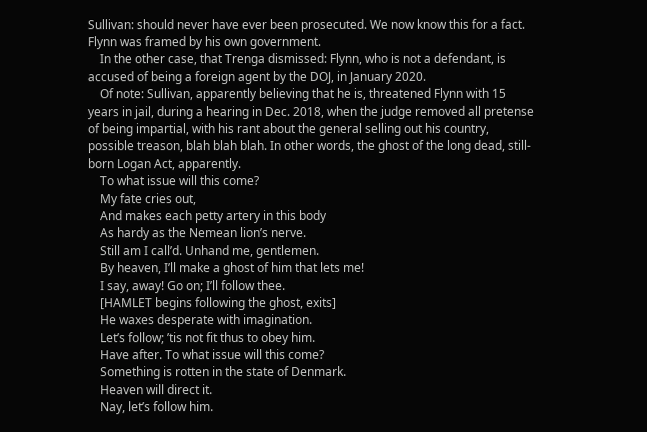Sullivan: should never have ever been prosecuted. We now know this for a fact. Flynn was framed by his own government.
    In the other case, that Trenga dismissed: Flynn, who is not a defendant, is accused of being a foreign agent by the DOJ, in January 2020.
    Of note: Sullivan, apparently believing that he is, threatened Flynn with 15 years in jail, during a hearing in Dec. 2018, when the judge removed all pretense of being impartial, with his rant about the general selling out his country, possible treason, blah blah blah. In other words, the ghost of the long dead, still-born Logan Act, apparently.
    To what issue will this come?
    My fate cries out,
    And makes each petty artery in this body
    As hardy as the Nemean lion’s nerve.
    Still am I call’d. Unhand me, gentlemen.
    By heaven, I’ll make a ghost of him that lets me!
    I say, away! Go on; I’ll follow thee.
    [HAMLET begins following the ghost, exits]
    He waxes desperate with imagination.
    Let’s follow; ’tis not fit thus to obey him.
    Have after. To what issue will this come?
    Something is rotten in the state of Denmark.
    Heaven will direct it.
    Nay, let’s follow him.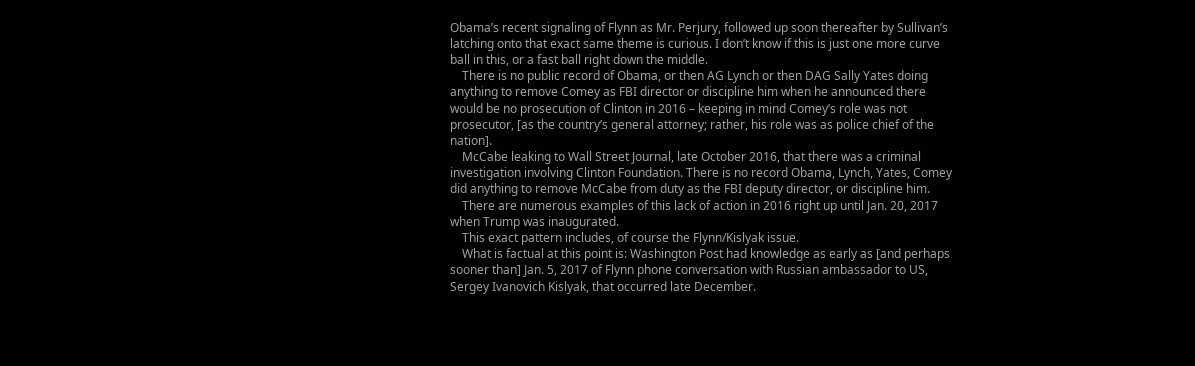Obama’s recent signaling of Flynn as Mr. Perjury, followed up soon thereafter by Sullivan’s latching onto that exact same theme is curious. I don’t know if this is just one more curve ball in this, or a fast ball right down the middle.
    There is no public record of Obama, or then AG Lynch or then DAG Sally Yates doing anything to remove Comey as FBI director or discipline him when he announced there would be no prosecution of Clinton in 2016 – keeping in mind Comey’s role was not prosecutor, [as the country’s general attorney; rather, his role was as police chief of the nation].
    McCabe leaking to Wall Street Journal, late October 2016, that there was a criminal investigation involving Clinton Foundation. There is no record Obama, Lynch, Yates, Comey did anything to remove McCabe from duty as the FBI deputy director, or discipline him.
    There are numerous examples of this lack of action in 2016 right up until Jan. 20, 2017 when Trump was inaugurated.
    This exact pattern includes, of course the Flynn/Kislyak issue.
    What is factual at this point is: Washington Post had knowledge as early as [and perhaps sooner than] Jan. 5, 2017 of Flynn phone conversation with Russian ambassador to US, Sergey Ivanovich Kislyak, that occurred late December.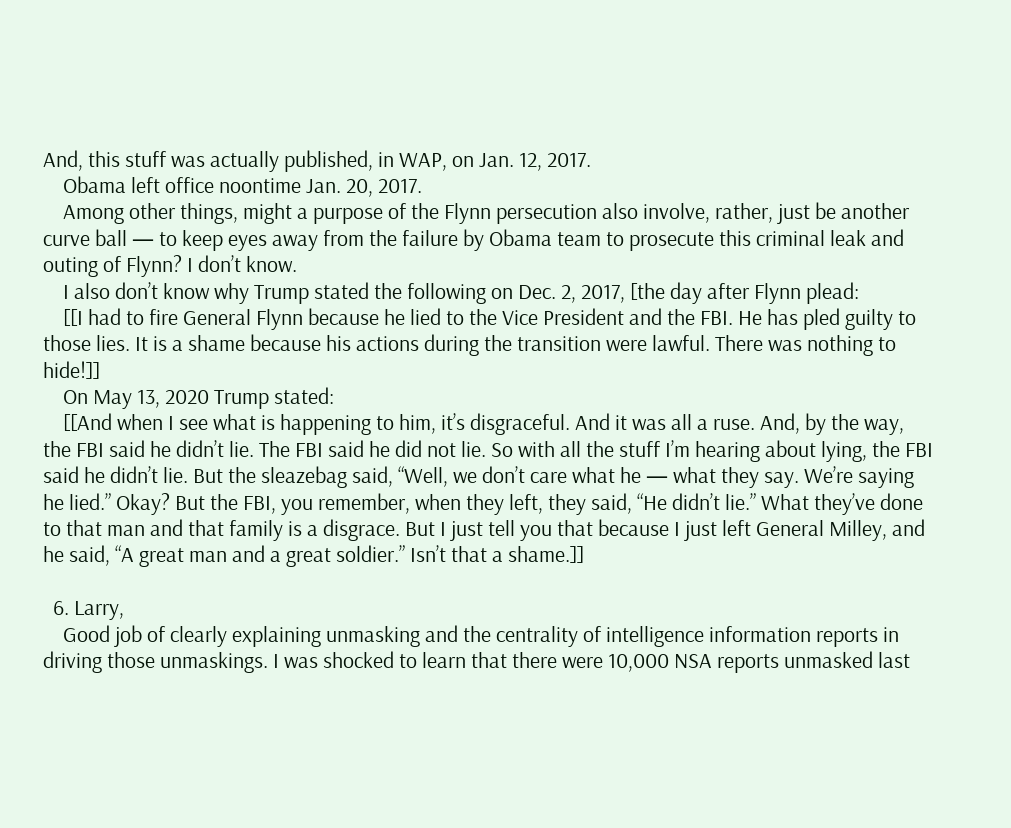And, this stuff was actually published, in WAP, on Jan. 12, 2017.
    Obama left office noontime Jan. 20, 2017.
    Among other things, might a purpose of the Flynn persecution also involve, rather, just be another curve ball — to keep eyes away from the failure by Obama team to prosecute this criminal leak and outing of Flynn? I don’t know.
    I also don’t know why Trump stated the following on Dec. 2, 2017, [the day after Flynn plead:
    [[I had to fire General Flynn because he lied to the Vice President and the FBI. He has pled guilty to those lies. It is a shame because his actions during the transition were lawful. There was nothing to hide!]]
    On May 13, 2020 Trump stated:
    [[And when I see what is happening to him, it’s disgraceful. And it was all a ruse. And, by the way, the FBI said he didn’t lie. The FBI said he did not lie. So with all the stuff I’m hearing about lying, the FBI said he didn’t lie. But the sleazebag said, “Well, we don’t care what he — what they say. We’re saying he lied.” Okay? But the FBI, you remember, when they left, they said, “He didn’t lie.” What they’ve done to that man and that family is a disgrace. But I just tell you that because I just left General Milley, and he said, “A great man and a great soldier.” Isn’t that a shame.]]

  6. Larry,
    Good job of clearly explaining unmasking and the centrality of intelligence information reports in driving those unmaskings. I was shocked to learn that there were 10,000 NSA reports unmasked last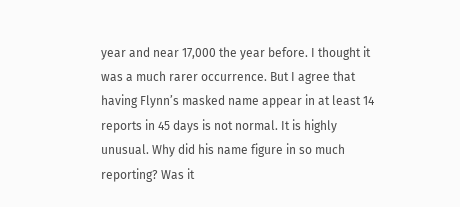year and near 17,000 the year before. I thought it was a much rarer occurrence. But I agree that having Flynn’s masked name appear in at least 14 reports in 45 days is not normal. It is highly unusual. Why did his name figure in so much reporting? Was it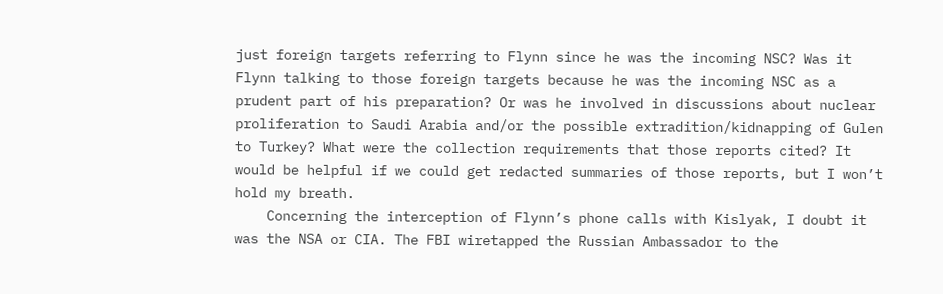just foreign targets referring to Flynn since he was the incoming NSC? Was it Flynn talking to those foreign targets because he was the incoming NSC as a prudent part of his preparation? Or was he involved in discussions about nuclear proliferation to Saudi Arabia and/or the possible extradition/kidnapping of Gulen to Turkey? What were the collection requirements that those reports cited? It would be helpful if we could get redacted summaries of those reports, but I won’t hold my breath.
    Concerning the interception of Flynn’s phone calls with Kislyak, I doubt it was the NSA or CIA. The FBI wiretapped the Russian Ambassador to the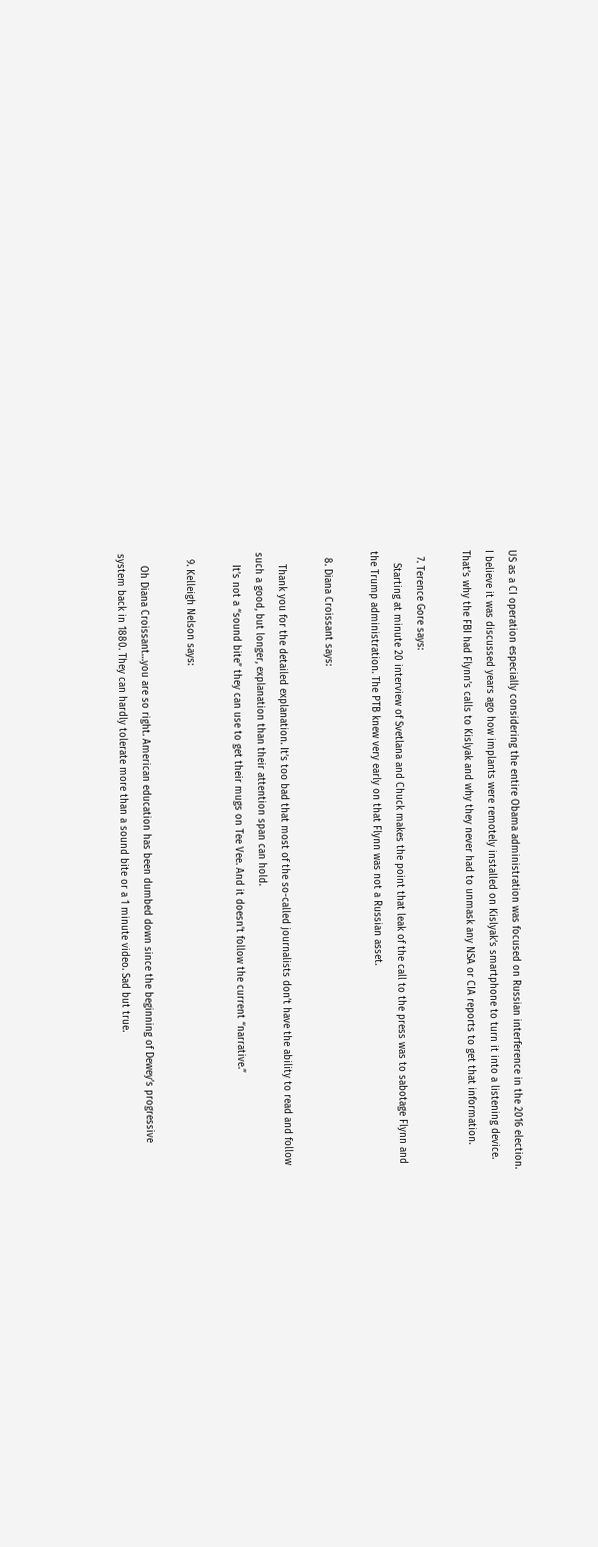US as a CI operation especially considering the entire Obama administration was focused on Russian interference in the 2016 election. I believe it was discussed years ago how implants were remotely installed on Kislyak’s smartphone to turn it into a listening device. That’s why the FBI had Flynn’s calls to Kislyak and why they never had to unmask any NSA or CIA reports to get that information.

  7. Terence Gore says:
    Starting at minute 20 interview of Svetlana and Chuck makes the point that leak of the call to the press was to sabotage Flynn and the Trump administration. The PTB knew very early on that Flynn was not a Russian asset.

  8. Diana Croissant says:

    Thank you for the detailed explanation. It’s too bad that most of the so-called journalists don’t have the ability to read and follow such a good, but longer, explanation than their attention span can hold.
    It’s not a “sound bite” they can use to get their mugs on Tee Vee. And it doesn’t follow the current “narrative.”

  9. Kelleigh Nelson says:

    Oh Diana Croissant…you are so right. American education has been dumbed down since the beginning of Dewey’s progressive system back in 1880. They can hardly tolerate more than a sound bite or a 1 minute video. Sad but true.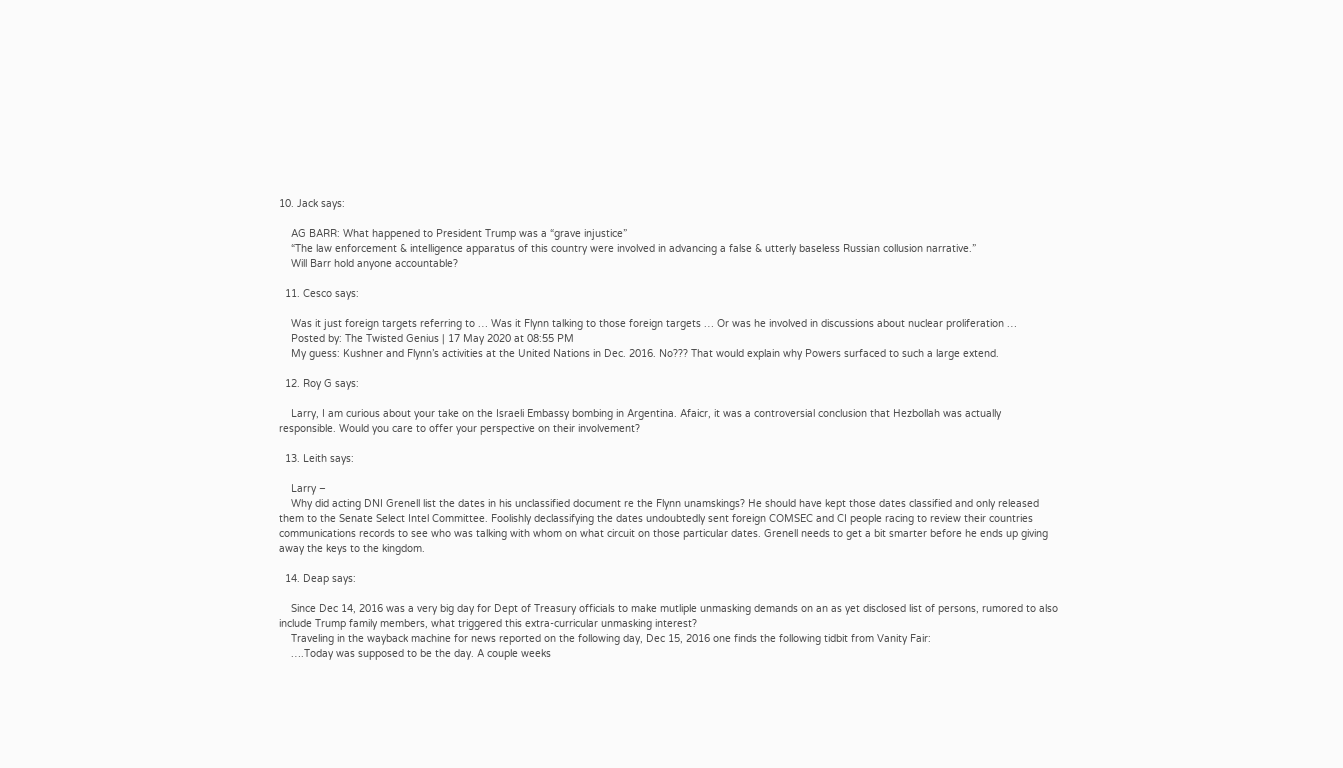10. Jack says:

    AG BARR: What happened to President Trump was a “grave injustice”
    “The law enforcement & intelligence apparatus of this country were involved in advancing a false & utterly baseless Russian collusion narrative.”
    Will Barr hold anyone accountable?

  11. Cesco says:

    Was it just foreign targets referring to … Was it Flynn talking to those foreign targets … Or was he involved in discussions about nuclear proliferation …
    Posted by: The Twisted Genius | 17 May 2020 at 08:55 PM
    My guess: Kushner and Flynn’s activities at the United Nations in Dec. 2016. No??? That would explain why Powers surfaced to such a large extend.

  12. Roy G says:

    Larry, I am curious about your take on the Israeli Embassy bombing in Argentina. Afaicr, it was a controversial conclusion that Hezbollah was actually responsible. Would you care to offer your perspective on their involvement?

  13. Leith says:

    Larry –
    Why did acting DNI Grenell list the dates in his unclassified document re the Flynn unamskings? He should have kept those dates classified and only released them to the Senate Select Intel Committee. Foolishly declassifying the dates undoubtedly sent foreign COMSEC and CI people racing to review their countries communications records to see who was talking with whom on what circuit on those particular dates. Grenell needs to get a bit smarter before he ends up giving away the keys to the kingdom.

  14. Deap says:

    Since Dec 14, 2016 was a very big day for Dept of Treasury officials to make mutliple unmasking demands on an as yet disclosed list of persons, rumored to also include Trump family members, what triggered this extra-curricular unmasking interest?
    Traveling in the wayback machine for news reported on the following day, Dec 15, 2016 one finds the following tidbit from Vanity Fair:
    ….Today was supposed to be the day. A couple weeks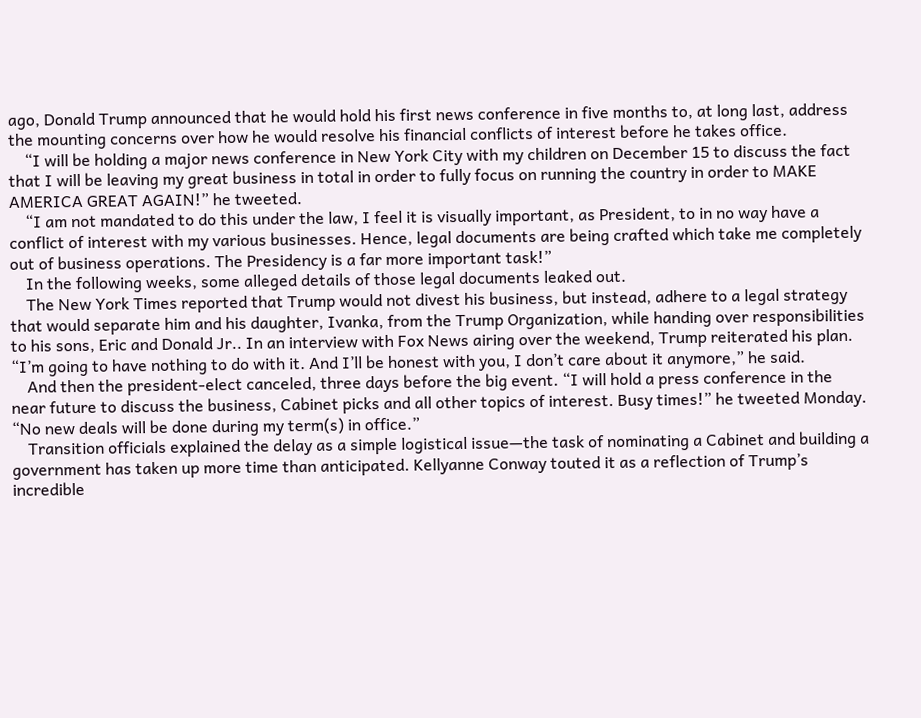ago, Donald Trump announced that he would hold his first news conference in five months to, at long last, address the mounting concerns over how he would resolve his financial conflicts of interest before he takes office.
    “I will be holding a major news conference in New York City with my children on December 15 to discuss the fact that I will be leaving my great business in total in order to fully focus on running the country in order to MAKE AMERICA GREAT AGAIN!” he tweeted.
    “I am not mandated to do this under the law, I feel it is visually important, as President, to in no way have a conflict of interest with my various businesses. Hence, legal documents are being crafted which take me completely out of business operations. The Presidency is a far more important task!”
    In the following weeks, some alleged details of those legal documents leaked out.
    The New York Times reported that Trump would not divest his business, but instead, adhere to a legal strategy that would separate him and his daughter, Ivanka, from the Trump Organization, while handing over responsibilities to his sons, Eric and Donald Jr.. In an interview with Fox News airing over the weekend, Trump reiterated his plan. “I’m going to have nothing to do with it. And I’ll be honest with you, I don’t care about it anymore,” he said.
    And then the president-elect canceled, three days before the big event. “I will hold a press conference in the near future to discuss the business, Cabinet picks and all other topics of interest. Busy times!” he tweeted Monday. “No new deals will be done during my term(s) in office.”
    Transition officials explained the delay as a simple logistical issue—the task of nominating a Cabinet and building a government has taken up more time than anticipated. Kellyanne Conway touted it as a reflection of Trump’s incredible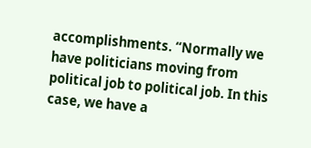accomplishments. “Normally we have politicians moving from political job to political job. In this case, we have a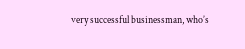very successful businessman, who’s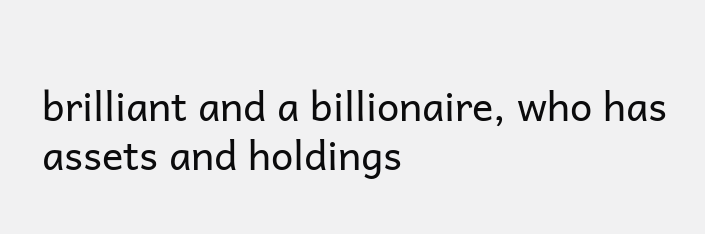brilliant and a billionaire, who has assets and holdings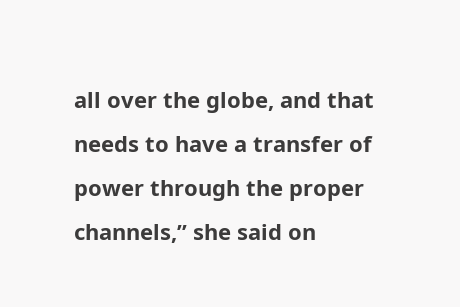all over the globe, and that needs to have a transfer of power through the proper channels,” she said on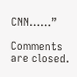CNN……”

Comments are closed.